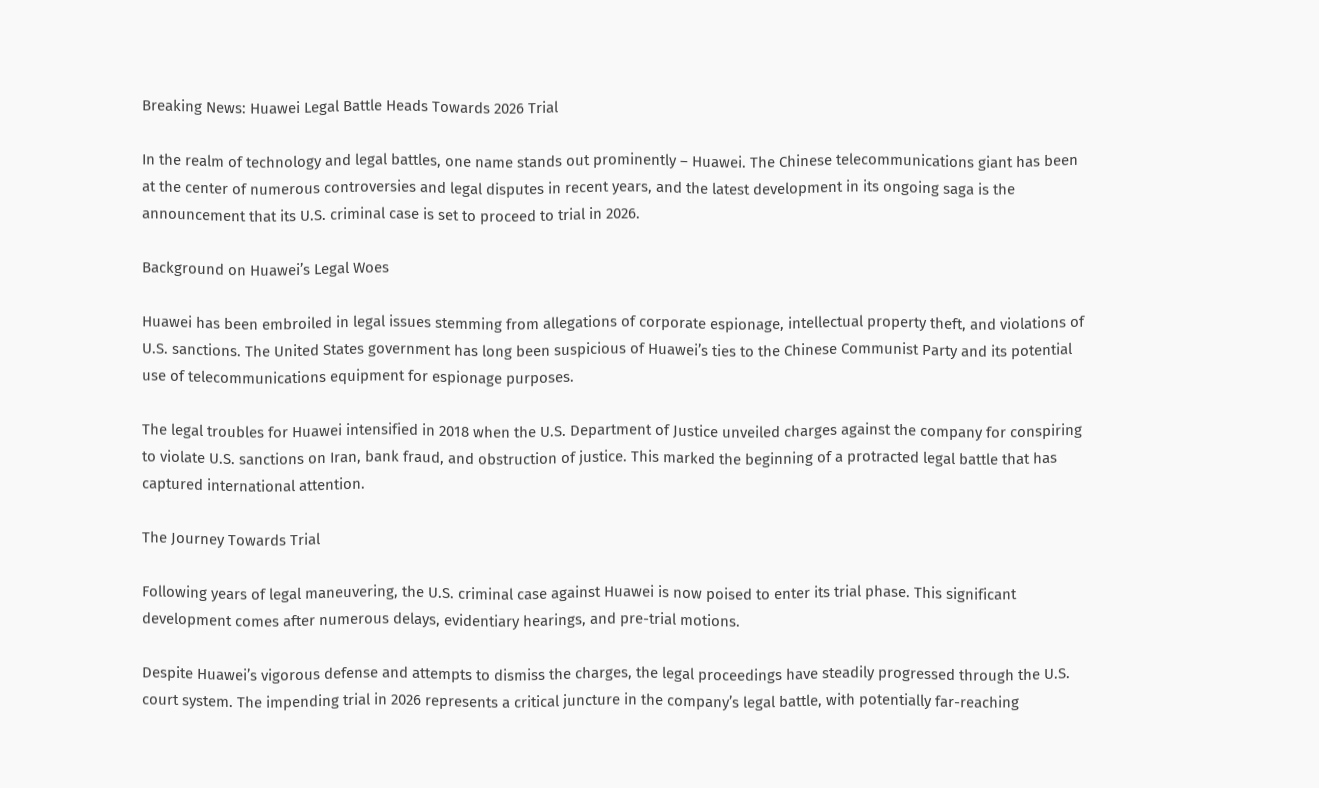Breaking News: Huawei Legal Battle Heads Towards 2026 Trial

In the realm of technology and legal battles, one name stands out prominently – Huawei. The Chinese telecommunications giant has been at the center of numerous controversies and legal disputes in recent years, and the latest development in its ongoing saga is the announcement that its U.S. criminal case is set to proceed to trial in 2026.

Background on Huawei’s Legal Woes

Huawei has been embroiled in legal issues stemming from allegations of corporate espionage, intellectual property theft, and violations of U.S. sanctions. The United States government has long been suspicious of Huawei’s ties to the Chinese Communist Party and its potential use of telecommunications equipment for espionage purposes.

The legal troubles for Huawei intensified in 2018 when the U.S. Department of Justice unveiled charges against the company for conspiring to violate U.S. sanctions on Iran, bank fraud, and obstruction of justice. This marked the beginning of a protracted legal battle that has captured international attention.

The Journey Towards Trial

Following years of legal maneuvering, the U.S. criminal case against Huawei is now poised to enter its trial phase. This significant development comes after numerous delays, evidentiary hearings, and pre-trial motions.

Despite Huawei’s vigorous defense and attempts to dismiss the charges, the legal proceedings have steadily progressed through the U.S. court system. The impending trial in 2026 represents a critical juncture in the company’s legal battle, with potentially far-reaching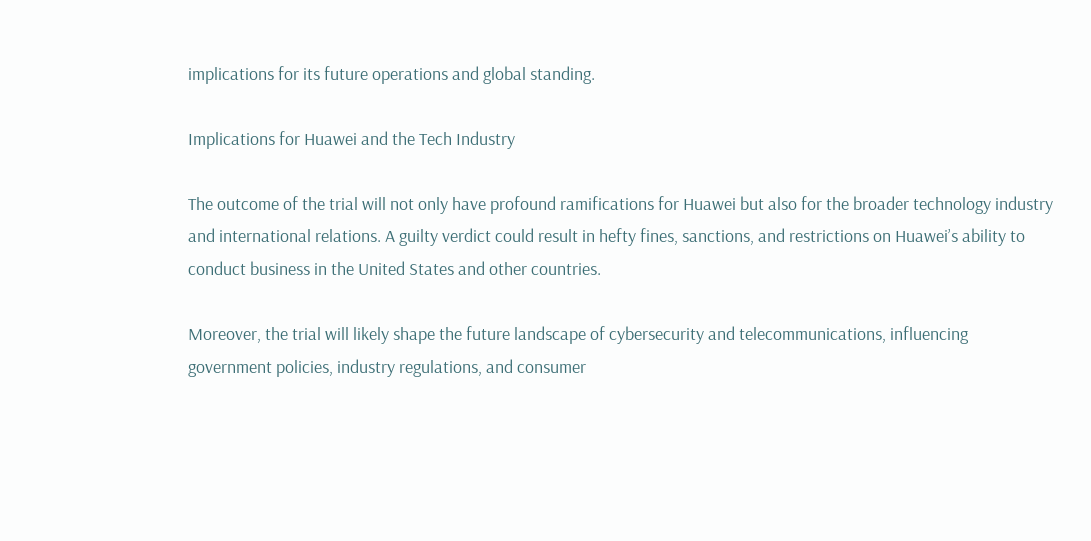implications for its future operations and global standing.

Implications for Huawei and the Tech Industry

The outcome of the trial will not only have profound ramifications for Huawei but also for the broader technology industry and international relations. A guilty verdict could result in hefty fines, sanctions, and restrictions on Huawei’s ability to conduct business in the United States and other countries.

Moreover, the trial will likely shape the future landscape of cybersecurity and telecommunications, influencing government policies, industry regulations, and consumer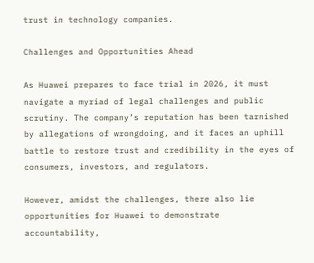trust in technology companies.

Challenges and Opportunities Ahead

As Huawei prepares to face trial in 2026, it must navigate a myriad of legal challenges and public scrutiny. The company’s reputation has been tarnished by allegations of wrongdoing, and it faces an uphill battle to restore trust and credibility in the eyes of consumers, investors, and regulators.

However, amidst the challenges, there also lie opportunities for Huawei to demonstrate accountability,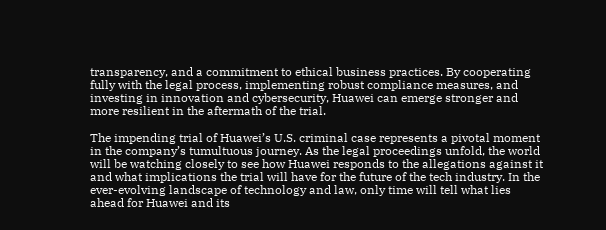transparency, and a commitment to ethical business practices. By cooperating fully with the legal process, implementing robust compliance measures, and investing in innovation and cybersecurity, Huawei can emerge stronger and more resilient in the aftermath of the trial.

The impending trial of Huawei’s U.S. criminal case represents a pivotal moment in the company’s tumultuous journey. As the legal proceedings unfold, the world will be watching closely to see how Huawei responds to the allegations against it and what implications the trial will have for the future of the tech industry. In the ever-evolving landscape of technology and law, only time will tell what lies ahead for Huawei and its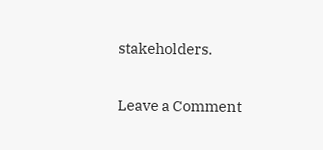stakeholders.

Leave a Comment